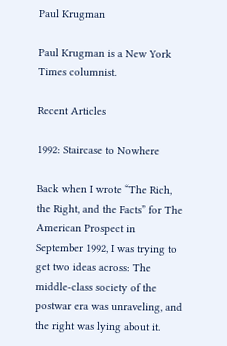Paul Krugman

Paul Krugman is a New York Times columnist.

Recent Articles

1992: Staircase to Nowhere

Back when I wrote “The Rich, the Right, and the Facts” for The American Prospect in September 1992, I was trying to get two ideas across: The middle-class society of the postwar era was unraveling, and the right was lying about it.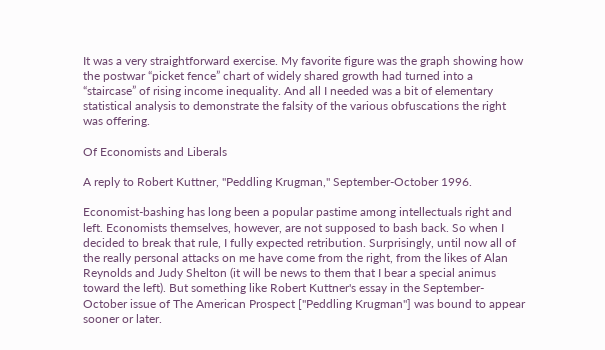It was a very straightforward exercise. My favorite figure was the graph showing how the postwar “picket fence” chart of widely shared growth had turned into a “staircase” of rising income inequality. And all I needed was a bit of elementary statistical analysis to demonstrate the falsity of the various obfuscations the right was offering.

Of Economists and Liberals

A reply to Robert Kuttner, "Peddling Krugman," September-October 1996.

Economist-bashing has long been a popular pastime among intellectuals right and left. Economists themselves, however, are not supposed to bash back. So when I decided to break that rule, I fully expected retribution. Surprisingly, until now all of the really personal attacks on me have come from the right, from the likes of Alan Reynolds and Judy Shelton (it will be news to them that I bear a special animus toward the left). But something like Robert Kuttner's essay in the September-October issue of The American Prospect ["Peddling Krugman"] was bound to appear sooner or later.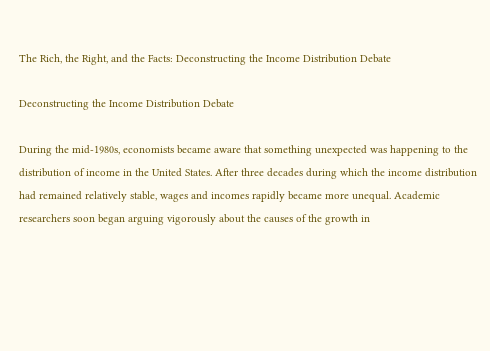The Rich, the Right, and the Facts: Deconstructing the Income Distribution Debate

Deconstructing the Income Distribution Debate

During the mid-1980s, economists became aware that something unexpected was happening to the distribution of income in the United States. After three decades during which the income distribution had remained relatively stable, wages and incomes rapidly became more unequal. Academic researchers soon began arguing vigorously about the causes of the growth in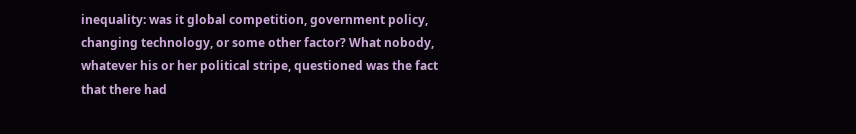inequality: was it global competition, government policy, changing technology, or some other factor? What nobody, whatever his or her political stripe, questioned was the fact that there had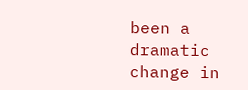been a dramatic change in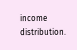income distribution.